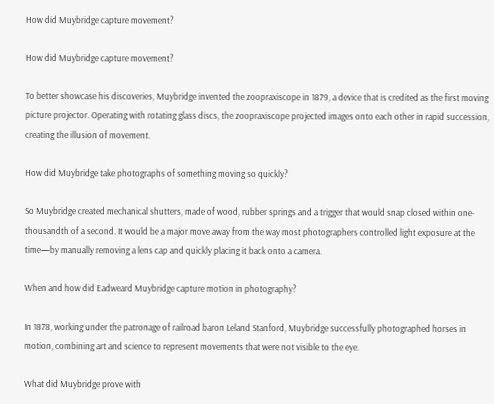How did Muybridge capture movement?

How did Muybridge capture movement?

To better showcase his discoveries, Muybridge invented the zoopraxiscope in 1879, a device that is credited as the first moving picture projector. Operating with rotating glass discs, the zoopraxiscope projected images onto each other in rapid succession, creating the illusion of movement.

How did Muybridge take photographs of something moving so quickly?

So Muybridge created mechanical shutters, made of wood, rubber springs and a trigger that would snap closed within one-thousandth of a second. It would be a major move away from the way most photographers controlled light exposure at the time—by manually removing a lens cap and quickly placing it back onto a camera.

When and how did Eadweard Muybridge capture motion in photography?

In 1878, working under the patronage of railroad baron Leland Stanford, Muybridge successfully photographed horses in motion, combining art and science to represent movements that were not visible to the eye.

What did Muybridge prove with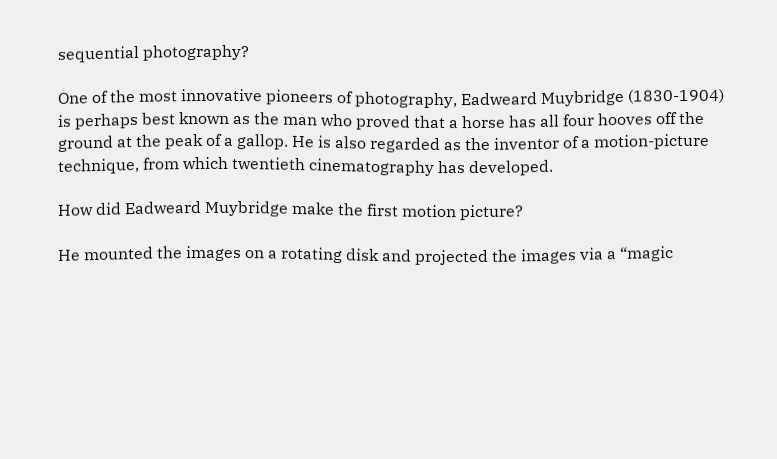sequential photography?

One of the most innovative pioneers of photography, Eadweard Muybridge (1830-1904) is perhaps best known as the man who proved that a horse has all four hooves off the ground at the peak of a gallop. He is also regarded as the inventor of a motion-picture technique, from which twentieth cinematography has developed.

How did Eadweard Muybridge make the first motion picture?

He mounted the images on a rotating disk and projected the images via a “magic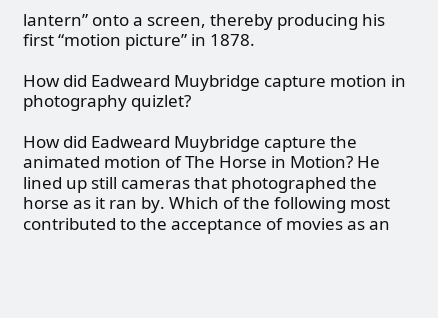lantern” onto a screen, thereby producing his first “motion picture” in 1878.

How did Eadweard Muybridge capture motion in photography quizlet?

How did Eadweard Muybridge capture the animated motion of The Horse in Motion? He lined up still cameras that photographed the horse as it ran by. Which of the following most contributed to the acceptance of movies as an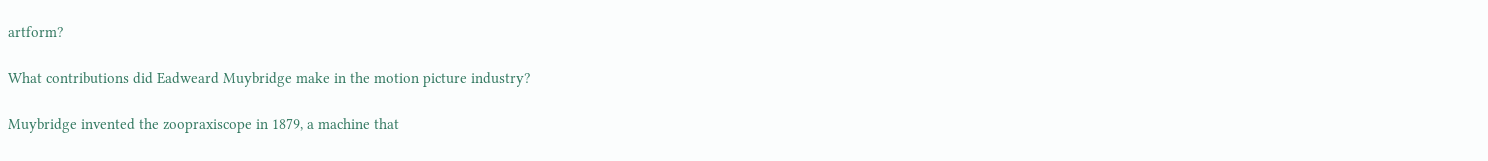artform?

What contributions did Eadweard Muybridge make in the motion picture industry?

Muybridge invented the zoopraxiscope in 1879, a machine that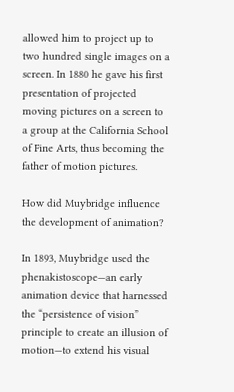allowed him to project up to two hundred single images on a screen. In 1880 he gave his first presentation of projected moving pictures on a screen to a group at the California School of Fine Arts, thus becoming the father of motion pictures.

How did Muybridge influence the development of animation?

In 1893, Muybridge used the phenakistoscope—an early animation device that harnessed the “persistence of vision” principle to create an illusion of motion—to extend his visual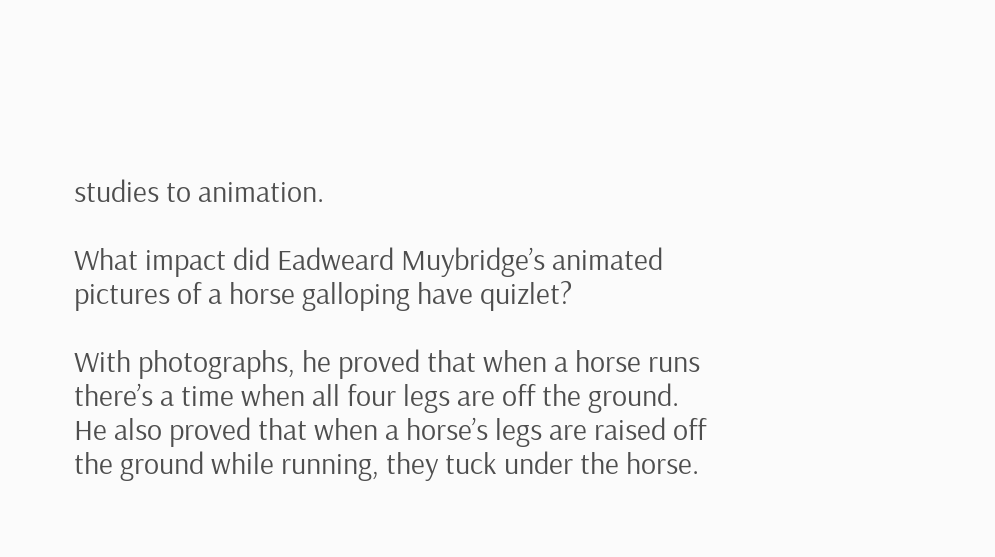studies to animation.

What impact did Eadweard Muybridge’s animated pictures of a horse galloping have quizlet?

With photographs, he proved that when a horse runs there’s a time when all four legs are off the ground. He also proved that when a horse’s legs are raised off the ground while running, they tuck under the horse.